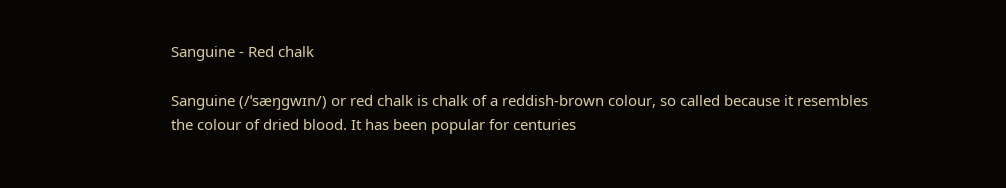Sanguine - Red chalk

Sanguine (/ˈsæŋɡwɪn/) or red chalk is chalk of a reddish-brown colour, so called because it resembles the colour of dried blood. It has been popular for centuries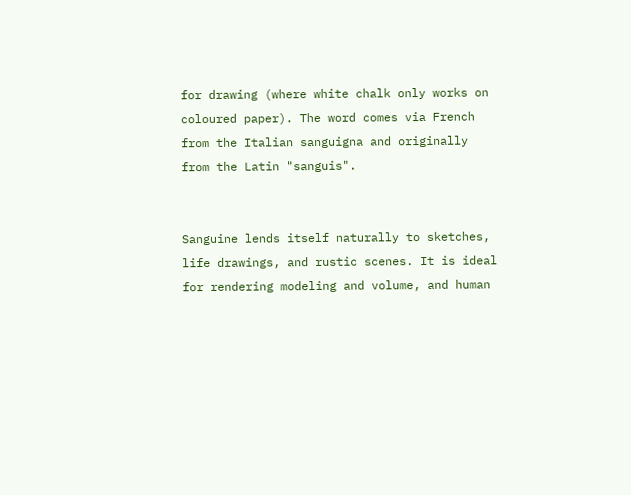for drawing (where white chalk only works on coloured paper). The word comes via French from the Italian sanguigna and originally from the Latin "sanguis".


Sanguine lends itself naturally to sketches, life drawings, and rustic scenes. It is ideal for rendering modeling and volume, and human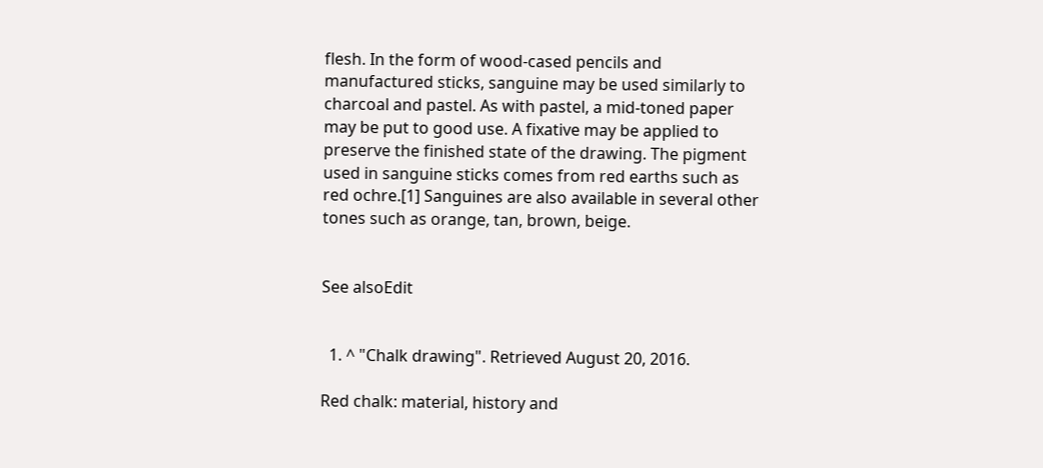flesh. In the form of wood-cased pencils and manufactured sticks, sanguine may be used similarly to charcoal and pastel. As with pastel, a mid-toned paper may be put to good use. A fixative may be applied to preserve the finished state of the drawing. The pigment used in sanguine sticks comes from red earths such as red ochre.[1] Sanguines are also available in several other tones such as orange, tan, brown, beige.


See alsoEdit


  1. ^ "Chalk drawing". Retrieved August 20, 2016.

Red chalk: material, history and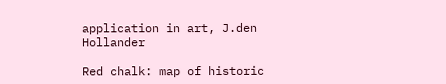application in art, J.den Hollander

Red chalk: map of historic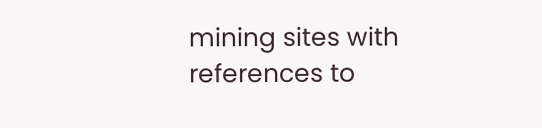mining sites with references to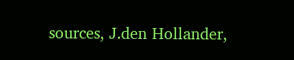sources, J.den Hollander,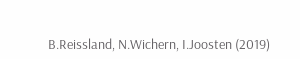B.Reissland, N.Wichern, I.Joosten (2019)